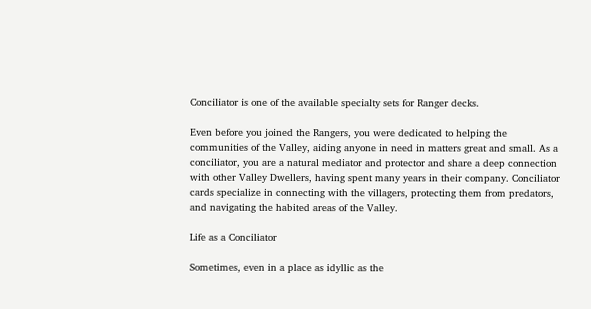Conciliator is one of the available specialty sets for Ranger decks.

Even before you joined the Rangers, you were dedicated to helping the communities of the Valley, aiding anyone in need in matters great and small. As a conciliator, you are a natural mediator and protector and share a deep connection with other Valley Dwellers, having spent many years in their company. Conciliator cards specialize in connecting with the villagers, protecting them from predators, and navigating the habited areas of the Valley.

Life as a Conciliator

Sometimes, even in a place as idyllic as the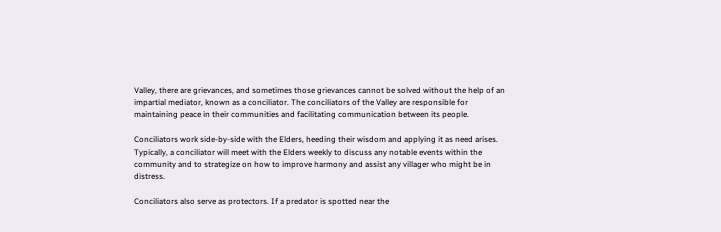Valley, there are grievances, and sometimes those grievances cannot be solved without the help of an impartial mediator, known as a conciliator. The conciliators of the Valley are responsible for maintaining peace in their communities and facilitating communication between its people.

Conciliators work side-by-side with the Elders, heeding their wisdom and applying it as need arises. Typically, a conciliator will meet with the Elders weekly to discuss any notable events within the community and to strategize on how to improve harmony and assist any villager who might be in distress.

Conciliators also serve as protectors. If a predator is spotted near the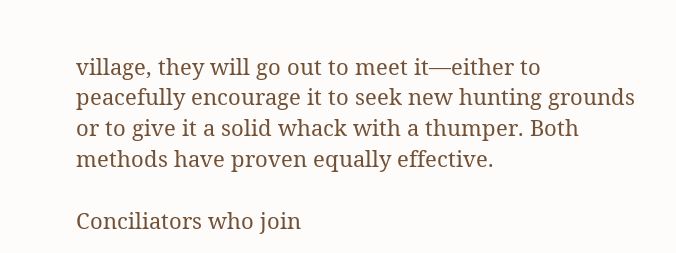village, they will go out to meet it—either to peacefully encourage it to seek new hunting grounds or to give it a solid whack with a thumper. Both methods have proven equally effective.

Conciliators who join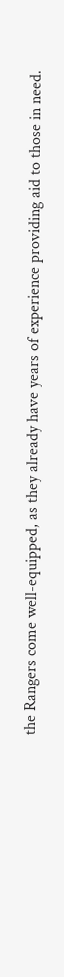the Rangers come well-equipped, as they already have years of experience providing aid to those in need.